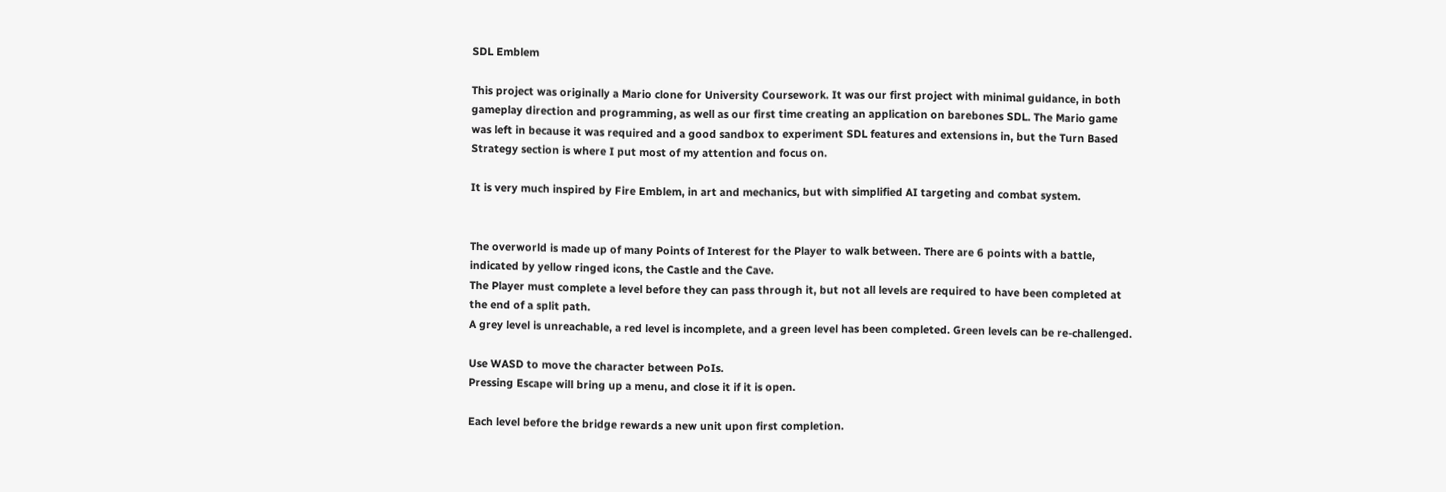SDL Emblem

This project was originally a Mario clone for University Coursework. It was our first project with minimal guidance, in both gameplay direction and programming, as well as our first time creating an application on barebones SDL. The Mario game was left in because it was required and a good sandbox to experiment SDL features and extensions in, but the Turn Based Strategy section is where I put most of my attention and focus on.

It is very much inspired by Fire Emblem, in art and mechanics, but with simplified AI targeting and combat system.


The overworld is made up of many Points of Interest for the Player to walk between. There are 6 points with a battle, indicated by yellow ringed icons, the Castle and the Cave.
The Player must complete a level before they can pass through it, but not all levels are required to have been completed at the end of a split path.
A grey level is unreachable, a red level is incomplete, and a green level has been completed. Green levels can be re-challenged.

Use WASD to move the character between PoIs.
Pressing Escape will bring up a menu, and close it if it is open.

Each level before the bridge rewards a new unit upon first completion.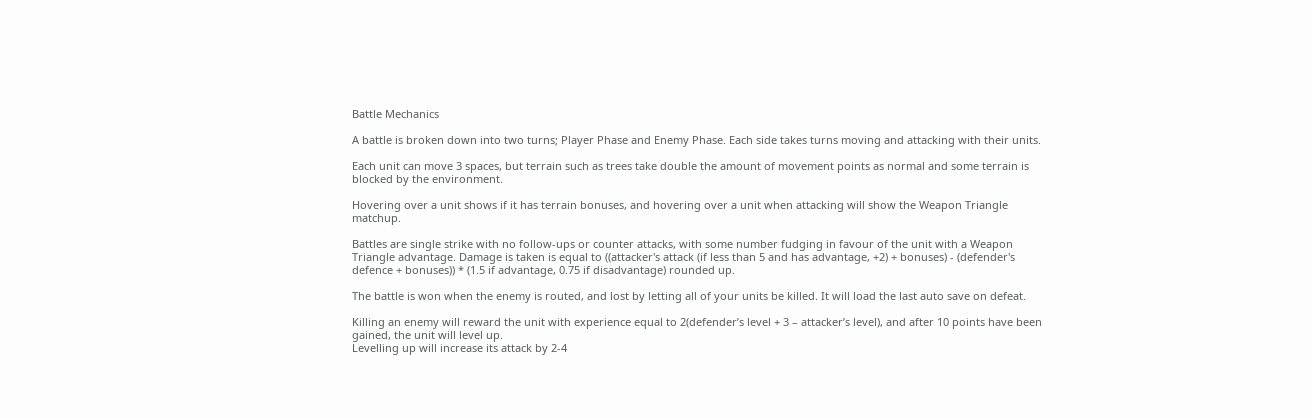Battle Mechanics

A battle is broken down into two turns; Player Phase and Enemy Phase. Each side takes turns moving and attacking with their units.

Each unit can move 3 spaces, but terrain such as trees take double the amount of movement points as normal and some terrain is blocked by the environment.

Hovering over a unit shows if it has terrain bonuses, and hovering over a unit when attacking will show the Weapon Triangle matchup.

Battles are single strike with no follow-ups or counter attacks, with some number fudging in favour of the unit with a Weapon Triangle advantage. Damage is taken is equal to ((attacker's attack (if less than 5 and has advantage, +2) + bonuses) - (defender's defence + bonuses)) * (1.5 if advantage, 0.75 if disadvantage) rounded up.

The battle is won when the enemy is routed, and lost by letting all of your units be killed. It will load the last auto save on defeat.

Killing an enemy will reward the unit with experience equal to 2(defender’s level + 3 – attacker’s level), and after 10 points have been gained, the unit will level up.
Levelling up will increase its attack by 2-4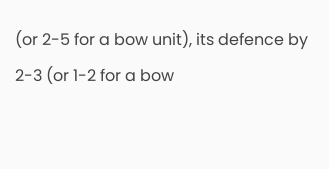(or 2-5 for a bow unit), its defence by 2-3 (or 1-2 for a bow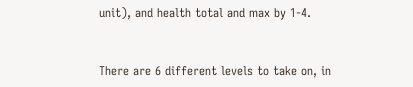unit), and health total and max by 1-4.


There are 6 different levels to take on, in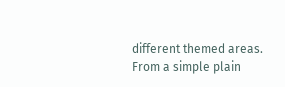different themed areas. From a simple plain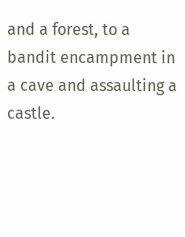and a forest, to a bandit encampment in a cave and assaulting a castle.